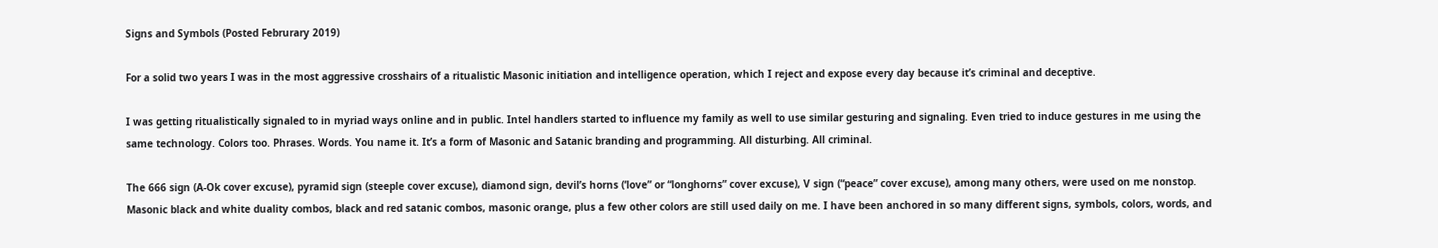Signs and Symbols (Posted Februrary 2019)

For a solid two years I was in the most aggressive crosshairs of a ritualistic Masonic initiation and intelligence operation, which I reject and expose every day because it’s criminal and deceptive.

I was getting ritualistically signaled to in myriad ways online and in public. Intel handlers started to influence my family as well to use similar gesturing and signaling. Even tried to induce gestures in me using the same technology. Colors too. Phrases. Words. You name it. It’s a form of Masonic and Satanic branding and programming. All disturbing. All criminal.

The 666 sign (A-Ok cover excuse), pyramid sign (steeple cover excuse), diamond sign, devil’s horns (‘love” or “longhorns” cover excuse), V sign (“peace” cover excuse), among many others, were used on me nonstop. Masonic black and white duality combos, black and red satanic combos, masonic orange, plus a few other colors are still used daily on me. I have been anchored in so many different signs, symbols, colors, words, and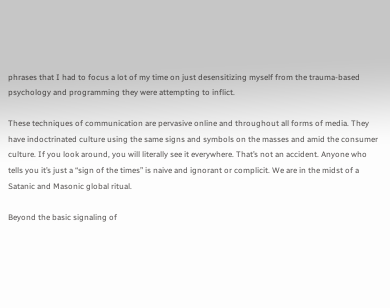phrases that I had to focus a lot of my time on just desensitizing myself from the trauma-based psychology and programming they were attempting to inflict.

These techniques of communication are pervasive online and throughout all forms of media. They have indoctrinated culture using the same signs and symbols on the masses and amid the consumer culture. If you look around, you will literally see it everywhere. That’s not an accident. Anyone who tells you it’s just a “sign of the times” is naive and ignorant or complicit. We are in the midst of a Satanic and Masonic global ritual.

Beyond the basic signaling of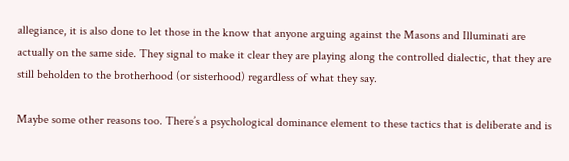allegiance, it is also done to let those in the know that anyone arguing against the Masons and Illuminati are actually on the same side. They signal to make it clear they are playing along the controlled dialectic, that they are still beholden to the brotherhood (or sisterhood) regardless of what they say.

Maybe some other reasons too. There’s a psychological dominance element to these tactics that is deliberate and is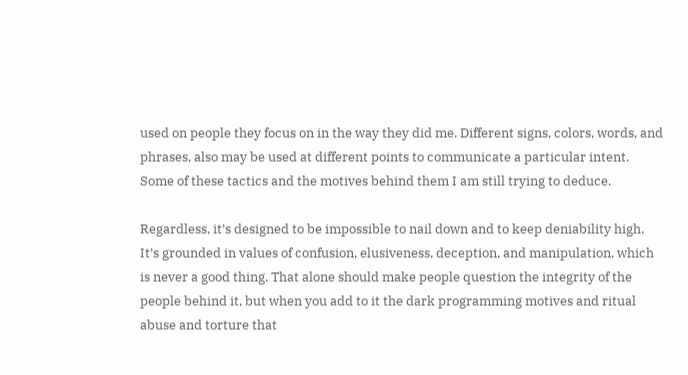used on people they focus on in the way they did me. Different signs, colors, words, and phrases, also may be used at different points to communicate a particular intent. Some of these tactics and the motives behind them I am still trying to deduce.

Regardless, it’s designed to be impossible to nail down and to keep deniability high. It’s grounded in values of confusion, elusiveness, deception, and manipulation, which is never a good thing. That alone should make people question the integrity of the people behind it, but when you add to it the dark programming motives and ritual abuse and torture that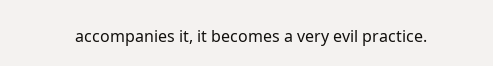accompanies it, it becomes a very evil practice.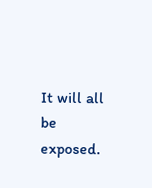It will all be exposed.